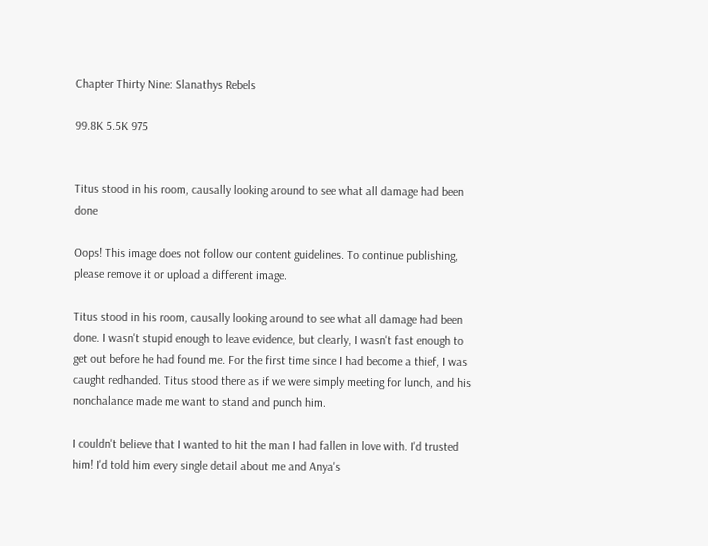Chapter Thirty Nine: Slanathys Rebels

99.8K 5.5K 975


Titus stood in his room, causally looking around to see what all damage had been done

Oops! This image does not follow our content guidelines. To continue publishing, please remove it or upload a different image.

Titus stood in his room, causally looking around to see what all damage had been done. I wasn't stupid enough to leave evidence, but clearly, I wasn't fast enough to get out before he had found me. For the first time since I had become a thief, I was caught redhanded. Titus stood there as if we were simply meeting for lunch, and his nonchalance made me want to stand and punch him.

I couldn't believe that I wanted to hit the man I had fallen in love with. I'd trusted him! I'd told him every single detail about me and Anya's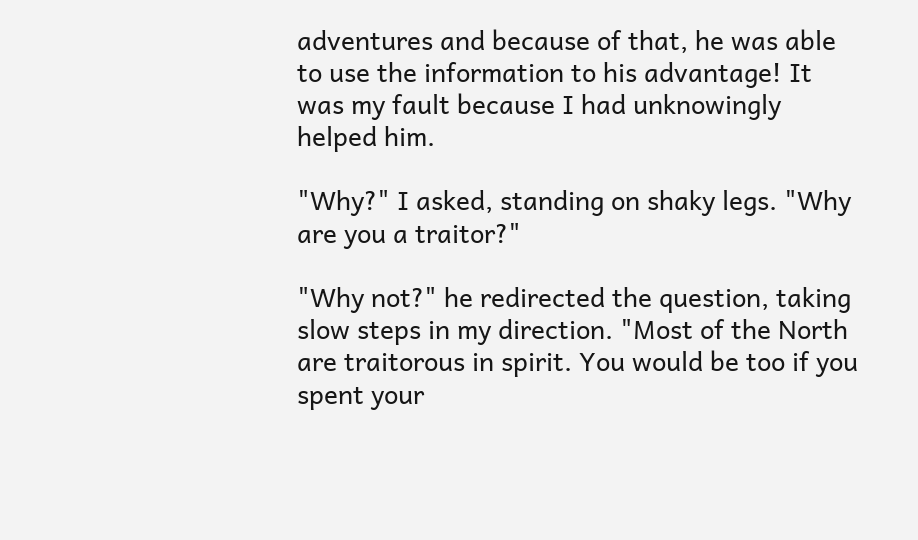adventures and because of that, he was able to use the information to his advantage! It was my fault because I had unknowingly helped him.

"Why?" I asked, standing on shaky legs. "Why are you a traitor?"

"Why not?" he redirected the question, taking slow steps in my direction. "Most of the North are traitorous in spirit. You would be too if you spent your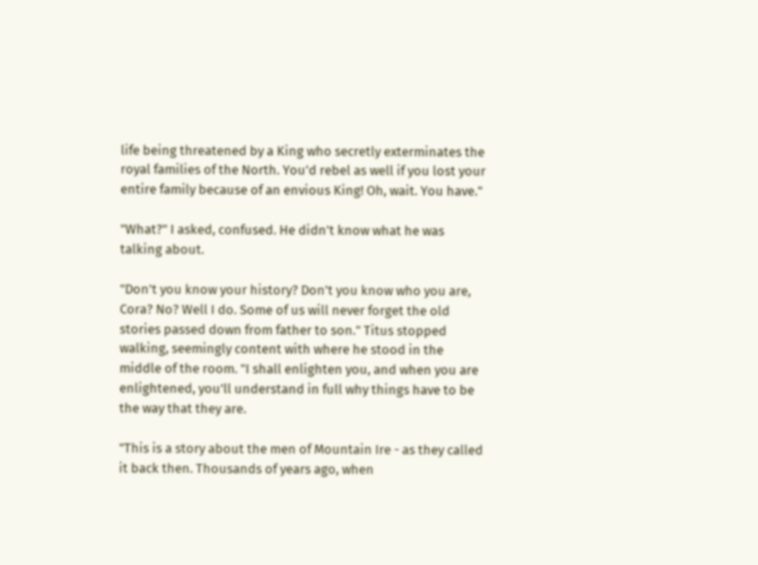life being threatened by a King who secretly exterminates the royal families of the North. You'd rebel as well if you lost your entire family because of an envious King! Oh, wait. You have."

"What?" I asked, confused. He didn't know what he was talking about.

"Don't you know your history? Don't you know who you are, Cora? No? Well I do. Some of us will never forget the old stories passed down from father to son." Titus stopped walking, seemingly content with where he stood in the middle of the room. "I shall enlighten you, and when you are enlightened, you'll understand in full why things have to be the way that they are.

"This is a story about the men of Mountain Ire - as they called it back then. Thousands of years ago, when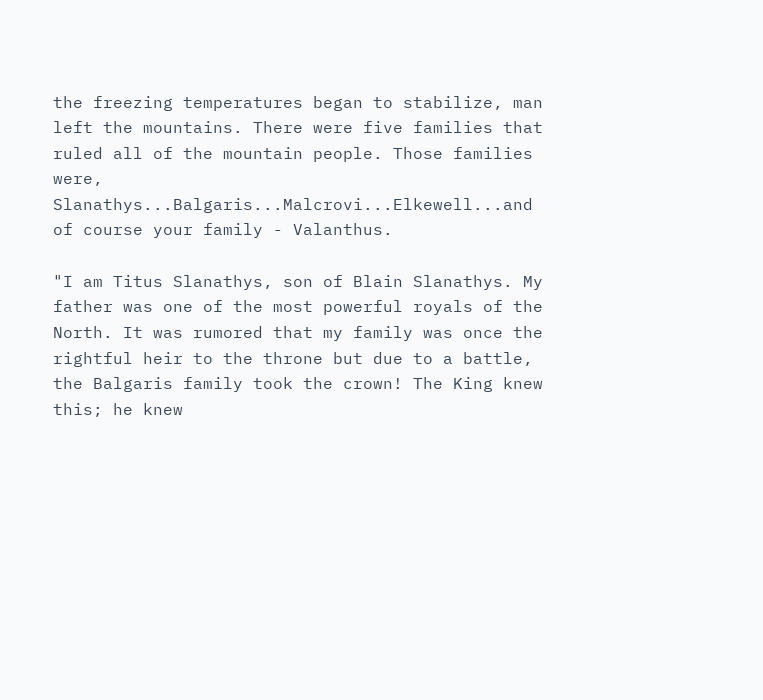the freezing temperatures began to stabilize, man left the mountains. There were five families that ruled all of the mountain people. Those families were, Slanathys...Balgaris...Malcrovi...Elkewell...and of course your family - Valanthus.

"I am Titus Slanathys, son of Blain Slanathys. My father was one of the most powerful royals of the North. It was rumored that my family was once the rightful heir to the throne but due to a battle, the Balgaris family took the crown! The King knew this; he knew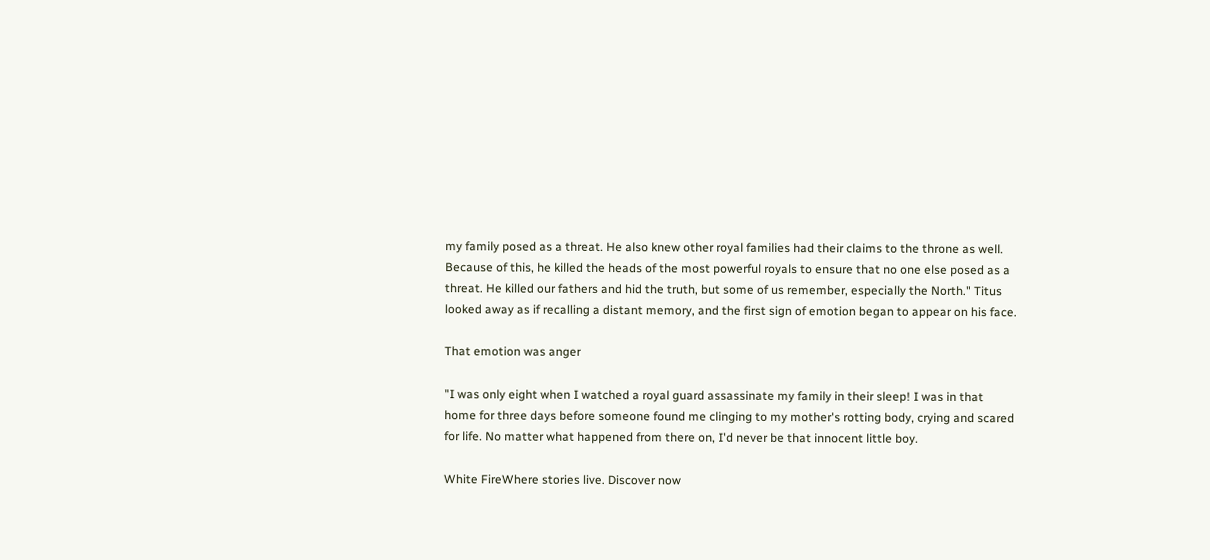my family posed as a threat. He also knew other royal families had their claims to the throne as well. Because of this, he killed the heads of the most powerful royals to ensure that no one else posed as a threat. He killed our fathers and hid the truth, but some of us remember, especially the North." Titus looked away as if recalling a distant memory, and the first sign of emotion began to appear on his face.

That emotion was anger

"I was only eight when I watched a royal guard assassinate my family in their sleep! I was in that home for three days before someone found me clinging to my mother's rotting body, crying and scared for life. No matter what happened from there on, I'd never be that innocent little boy.

White FireWhere stories live. Discover now